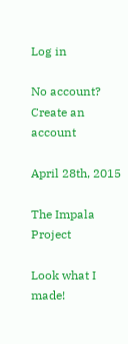Log in

No account? Create an account

April 28th, 2015

The Impala Project

Look what I made!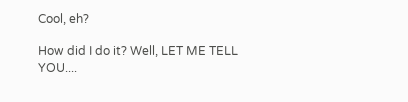Cool, eh?

How did I do it? Well, LET ME TELL YOU....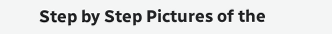Step by Step Pictures of the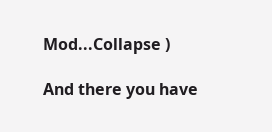Mod...Collapse )

And there you have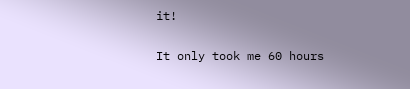it!

It only took me 60 hours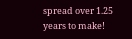spread over 1.25 years to make!